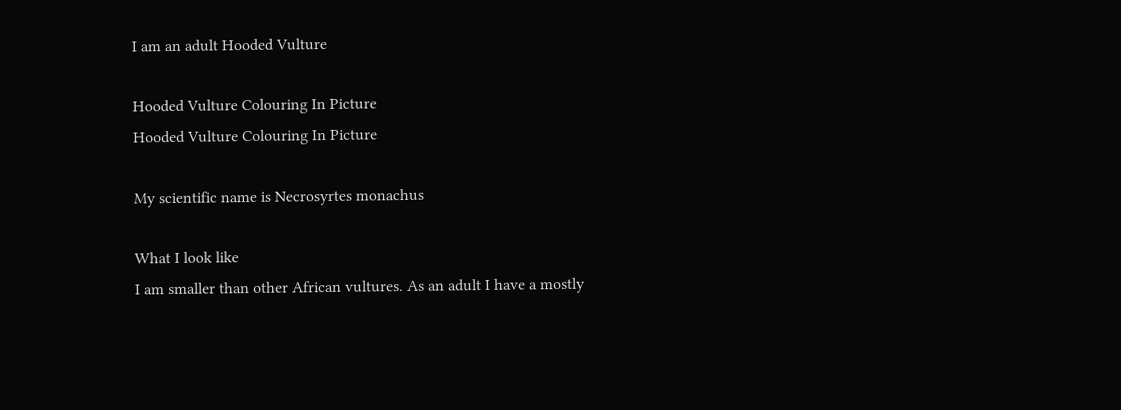I am an adult Hooded Vulture

Hooded Vulture Colouring In Picture
Hooded Vulture Colouring In Picture

My scientific name is Necrosyrtes monachus

What I look like
I am smaller than other African vultures. As an adult I have a mostly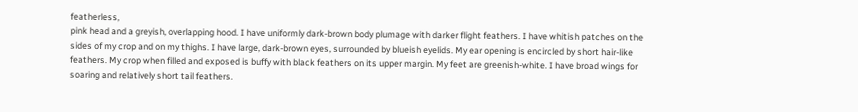featherless,
pink head and a greyish, overlapping hood. I have uniformly dark-brown body plumage with darker flight feathers. I have whitish patches on the sides of my crop and on my thighs. I have large, dark-brown eyes, surrounded by blueish eyelids. My ear opening is encircled by short hair-like feathers. My crop when filled and exposed is buffy with black feathers on its upper margin. My feet are greenish-white. I have broad wings for soaring and relatively short tail feathers.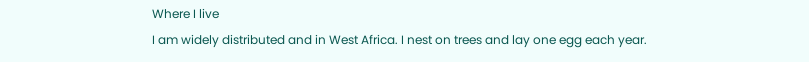Where I live
I am widely distributed and in West Africa. I nest on trees and lay one egg each year.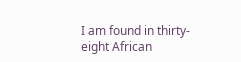I am found in thirty-eight African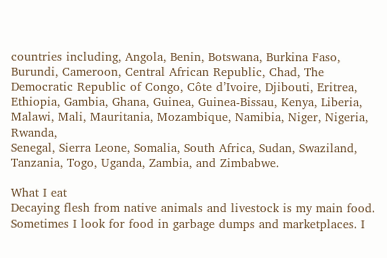countries including, Angola, Benin, Botswana, Burkina Faso, Burundi, Cameroon, Central African Republic, Chad, The Democratic Republic of Congo, Côte d’Ivoire, Djibouti, Eritrea, Ethiopia, Gambia, Ghana, Guinea, Guinea-Bissau, Kenya, Liberia, Malawi, Mali, Mauritania, Mozambique, Namibia, Niger, Nigeria, Rwanda,
Senegal, Sierra Leone, Somalia, South Africa, Sudan, Swaziland, Tanzania, Togo, Uganda, Zambia, and Zimbabwe.

What I eat
Decaying flesh from native animals and livestock is my main food. Sometimes I look for food in garbage dumps and marketplaces. I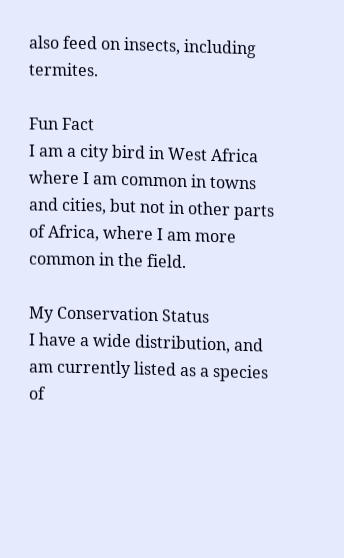also feed on insects, including termites.

Fun Fact
I am a city bird in West Africa where I am common in towns and cities, but not in other parts of Africa, where I am more common in the field.

My Conservation Status
I have a wide distribution, and am currently listed as a species of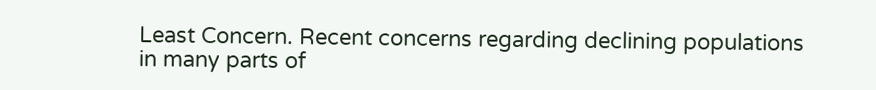Least Concern. Recent concerns regarding declining populations in many parts of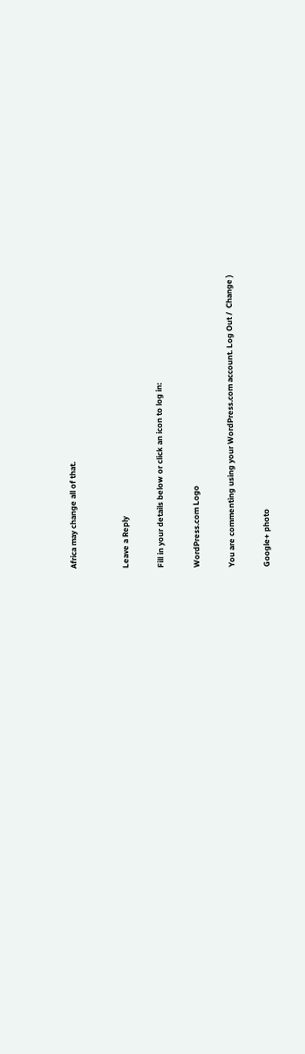Africa may change all of that.


Leave a Reply

Fill in your details below or click an icon to log in:

WordPress.com Logo

You are commenting using your WordPress.com account. Log Out /  Change )

Google+ photo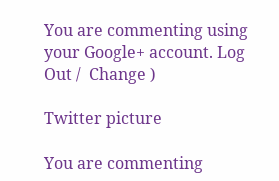You are commenting using your Google+ account. Log Out /  Change )

Twitter picture

You are commenting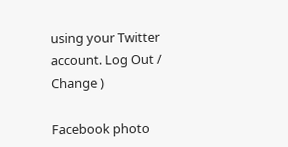using your Twitter account. Log Out /  Change )

Facebook photo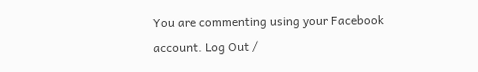You are commenting using your Facebook account. Log Out /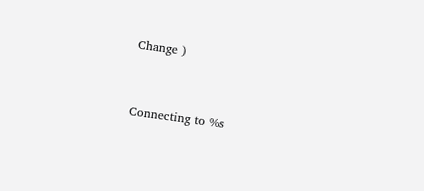Change )


Connecting to %s